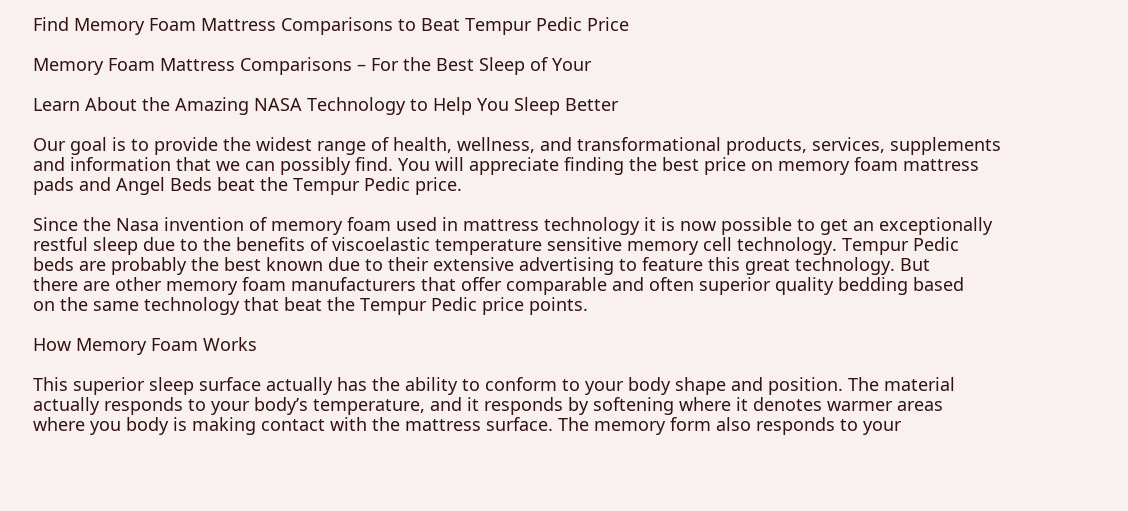Find Memory Foam Mattress Comparisons to Beat Tempur Pedic Price

Memory Foam Mattress Comparisons – For the Best Sleep of Your

Learn About the Amazing NASA Technology to Help You Sleep Better

Our goal is to provide the widest range of health, wellness, and transformational products, services, supplements
and information that we can possibly find. You will appreciate finding the best price on memory foam mattress
pads and Angel Beds beat the Tempur Pedic price.

Since the Nasa invention of memory foam used in mattress technology it is now possible to get an exceptionally
restful sleep due to the benefits of viscoelastic temperature sensitive memory cell technology. Tempur Pedic
beds are probably the best known due to their extensive advertising to feature this great technology. But
there are other memory foam manufacturers that offer comparable and often superior quality bedding based
on the same technology that beat the Tempur Pedic price points.

How Memory Foam Works

This superior sleep surface actually has the ability to conform to your body shape and position. The material
actually responds to your body’s temperature, and it responds by softening where it denotes warmer areas
where you body is making contact with the mattress surface. The memory form also responds to your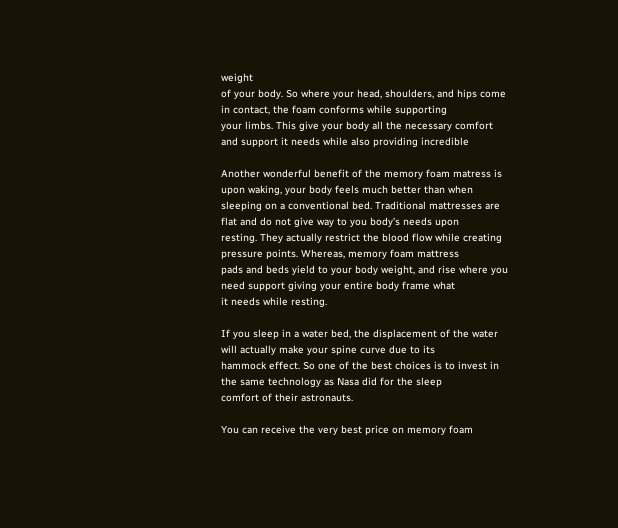weight
of your body. So where your head, shoulders, and hips come in contact, the foam conforms while supporting
your limbs. This give your body all the necessary comfort and support it needs while also providing incredible

Another wonderful benefit of the memory foam matress is upon waking, your body feels much better than when
sleeping on a conventional bed. Traditional mattresses are flat and do not give way to you body’s needs upon
resting. They actually restrict the blood flow while creating pressure points. Whereas, memory foam mattress
pads and beds yield to your body weight, and rise where you need support giving your entire body frame what
it needs while resting.

If you sleep in a water bed, the displacement of the water will actually make your spine curve due to its
hammock effect. So one of the best choices is to invest in the same technology as Nasa did for the sleep
comfort of their astronauts.

You can receive the very best price on memory foam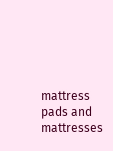mattress pads and mattresses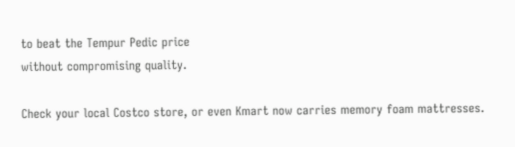to beat the Tempur Pedic price
without compromising quality.

Check your local Costco store, or even Kmart now carries memory foam mattresses.